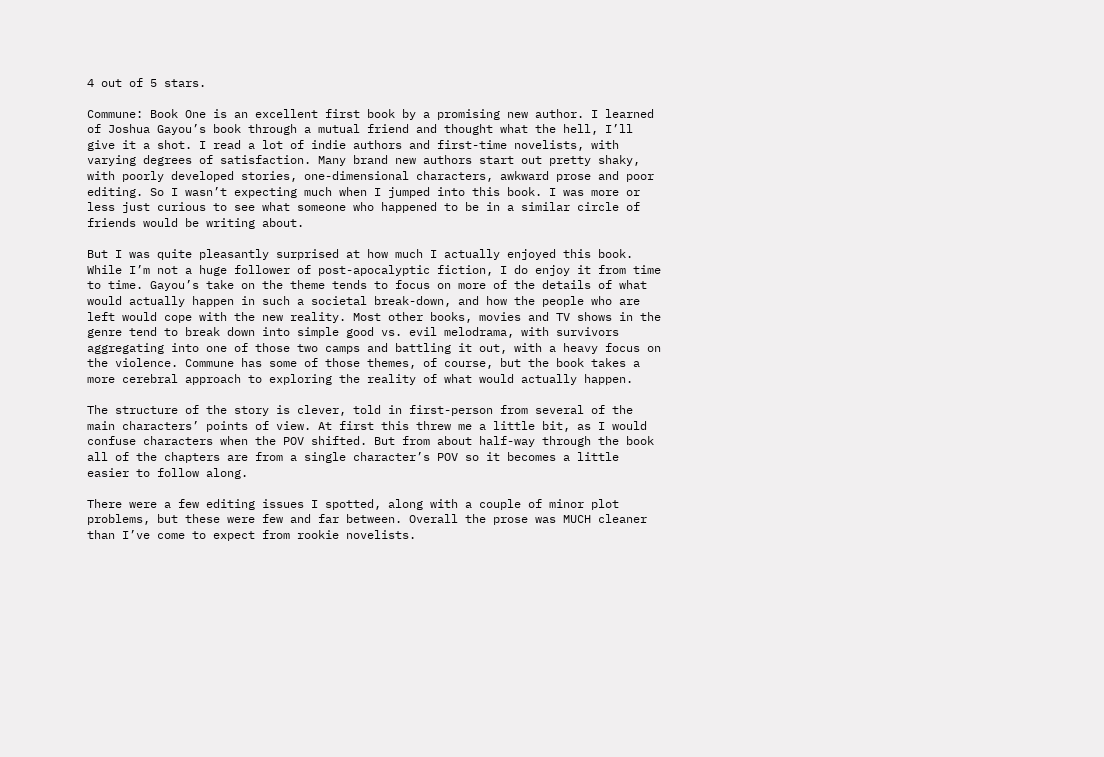4 out of 5 stars.

Commune: Book One is an excellent first book by a promising new author. I learned of Joshua Gayou’s book through a mutual friend and thought what the hell, I’ll give it a shot. I read a lot of indie authors and first-time novelists, with varying degrees of satisfaction. Many brand new authors start out pretty shaky, with poorly developed stories, one-dimensional characters, awkward prose and poor editing. So I wasn’t expecting much when I jumped into this book. I was more or less just curious to see what someone who happened to be in a similar circle of friends would be writing about.

But I was quite pleasantly surprised at how much I actually enjoyed this book. While I’m not a huge follower of post-apocalyptic fiction, I do enjoy it from time to time. Gayou’s take on the theme tends to focus on more of the details of what would actually happen in such a societal break-down, and how the people who are left would cope with the new reality. Most other books, movies and TV shows in the genre tend to break down into simple good vs. evil melodrama, with survivors aggregating into one of those two camps and battling it out, with a heavy focus on the violence. Commune has some of those themes, of course, but the book takes a more cerebral approach to exploring the reality of what would actually happen.

The structure of the story is clever, told in first-person from several of the main characters’ points of view. At first this threw me a little bit, as I would confuse characters when the POV shifted. But from about half-way through the book all of the chapters are from a single character’s POV so it becomes a little easier to follow along.

There were a few editing issues I spotted, along with a couple of minor plot problems, but these were few and far between. Overall the prose was MUCH cleaner than I’ve come to expect from rookie novelists.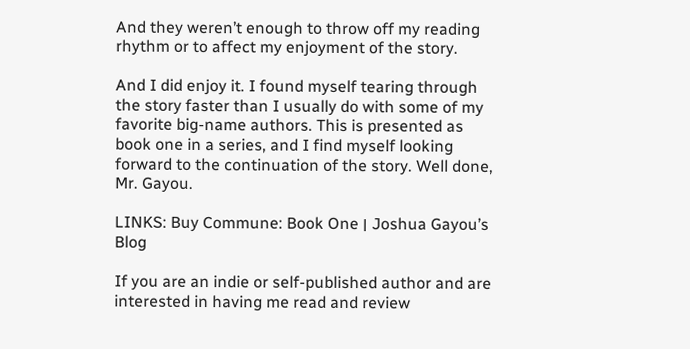And they weren’t enough to throw off my reading rhythm or to affect my enjoyment of the story.

And I did enjoy it. I found myself tearing through the story faster than I usually do with some of my favorite big-name authors. This is presented as book one in a series, and I find myself looking forward to the continuation of the story. Well done, Mr. Gayou.

LINKS: Buy Commune: Book One ׀ Joshua Gayou’s Blog

If you are an indie or self-published author and are interested in having me read and review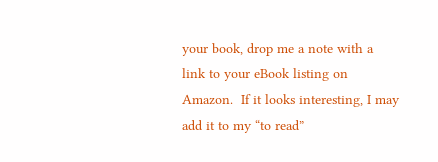your book, drop me a note with a link to your eBook listing on Amazon.  If it looks interesting, I may add it to my “to read”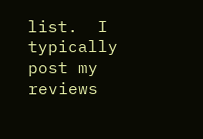list.  I typically post my reviews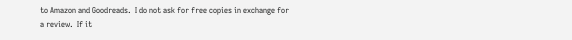to Amazon and Goodreads.  I do not ask for free copies in exchange for a review.  If it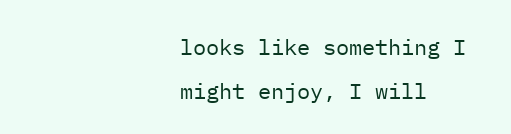looks like something I might enjoy, I will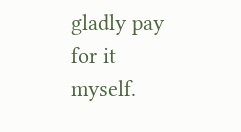gladly pay for it myself.